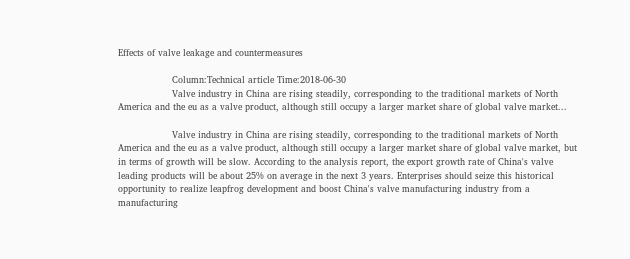Effects of valve leakage and countermeasures

                  Column:Technical article Time:2018-06-30
                  Valve industry in China are rising steadily, corresponding to the traditional markets of North America and the eu as a valve product, although still occupy a larger market share of global valve market...

                  Valve industry in China are rising steadily, corresponding to the traditional markets of North America and the eu as a valve product, although still occupy a larger market share of global valve market, but in terms of growth will be slow. According to the analysis report, the export growth rate of China's valve leading products will be about 25% on average in the next 3 years. Enterprises should seize this historical opportunity to realize leapfrog development and boost China's valve manufacturing industry from a manufacturing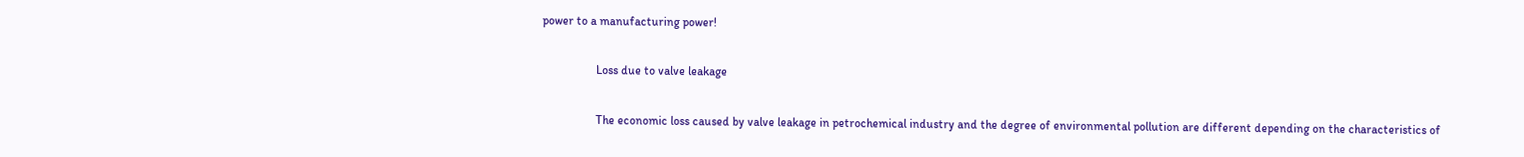power to a manufacturing power!

                  Loss due to valve leakage

                  The economic loss caused by valve leakage in petrochemical industry and the degree of environmental pollution are different depending on the characteristics of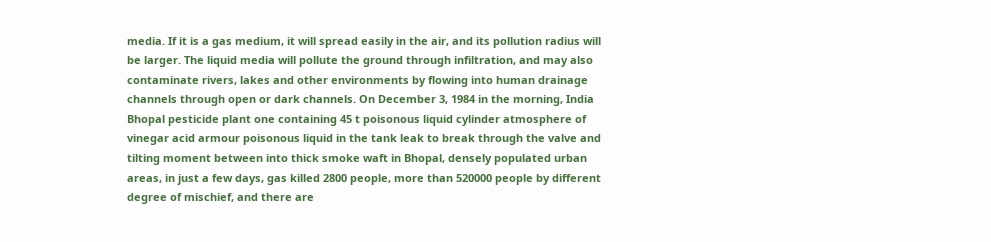media. If it is a gas medium, it will spread easily in the air, and its pollution radius will be larger. The liquid media will pollute the ground through infiltration, and may also contaminate rivers, lakes and other environments by flowing into human drainage channels through open or dark channels. On December 3, 1984 in the morning, India Bhopal pesticide plant one containing 45 t poisonous liquid cylinder atmosphere of vinegar acid armour poisonous liquid in the tank leak to break through the valve and tilting moment between into thick smoke waft in Bhopal, densely populated urban areas, in just a few days, gas killed 2800 people, more than 520000 people by different degree of mischief, and there are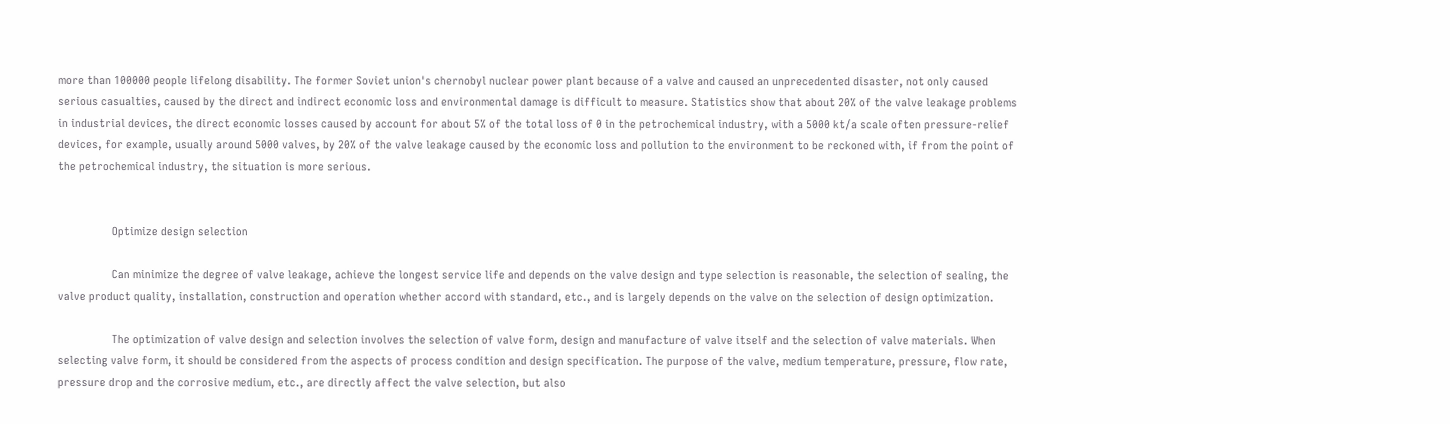more than 100000 people lifelong disability. The former Soviet union's chernobyl nuclear power plant because of a valve and caused an unprecedented disaster, not only caused serious casualties, caused by the direct and indirect economic loss and environmental damage is difficult to measure. Statistics show that about 20% of the valve leakage problems in industrial devices, the direct economic losses caused by account for about 5% of the total loss of 0 in the petrochemical industry, with a 5000 kt/a scale often pressure-relief devices, for example, usually around 5000 valves, by 20% of the valve leakage caused by the economic loss and pollution to the environment to be reckoned with, if from the point of the petrochemical industry, the situation is more serious.


                  Optimize design selection

                  Can minimize the degree of valve leakage, achieve the longest service life and depends on the valve design and type selection is reasonable, the selection of sealing, the valve product quality, installation, construction and operation whether accord with standard, etc., and is largely depends on the valve on the selection of design optimization.

                  The optimization of valve design and selection involves the selection of valve form, design and manufacture of valve itself and the selection of valve materials. When selecting valve form, it should be considered from the aspects of process condition and design specification. The purpose of the valve, medium temperature, pressure, flow rate, pressure drop and the corrosive medium, etc., are directly affect the valve selection, but also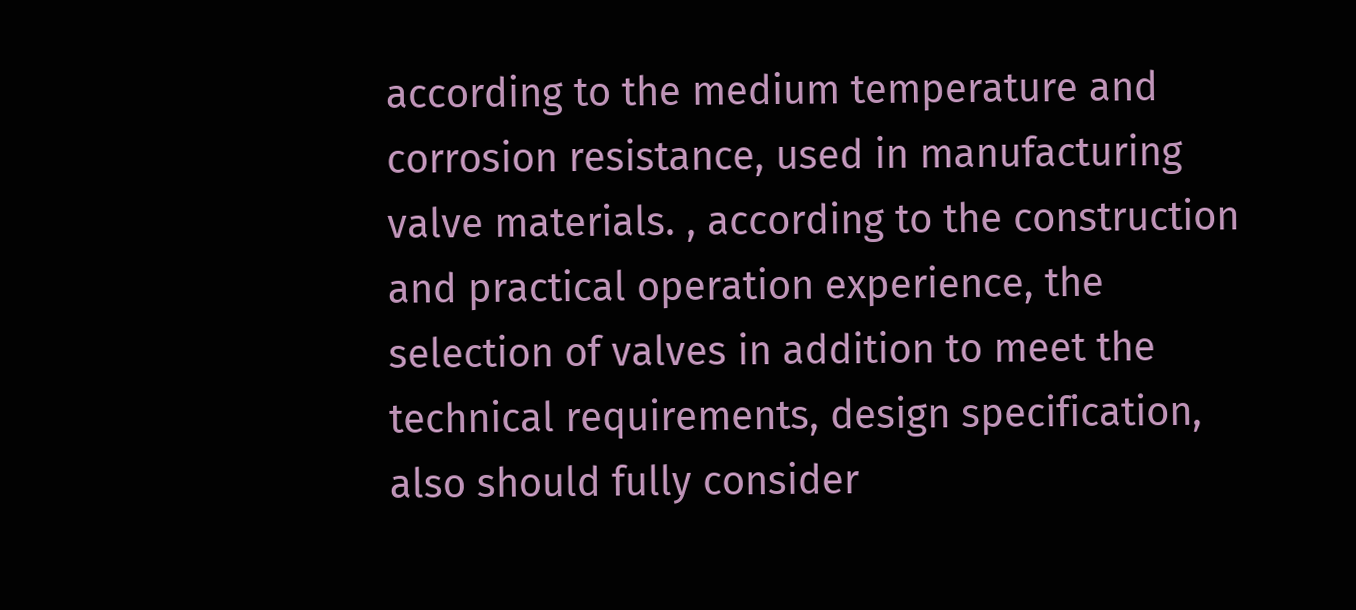according to the medium temperature and corrosion resistance, used in manufacturing valve materials. , according to the construction and practical operation experience, the selection of valves in addition to meet the technical requirements, design specification, also should fully consider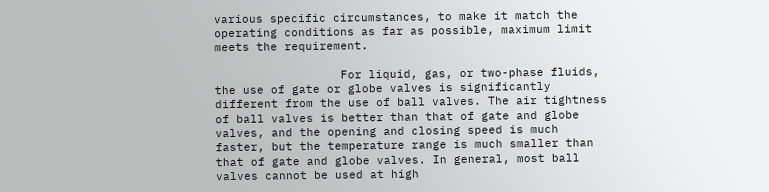various specific circumstances, to make it match the operating conditions as far as possible, maximum limit meets the requirement.

                  For liquid, gas, or two-phase fluids, the use of gate or globe valves is significantly different from the use of ball valves. The air tightness of ball valves is better than that of gate and globe valves, and the opening and closing speed is much faster, but the temperature range is much smaller than that of gate and globe valves. In general, most ball valves cannot be used at high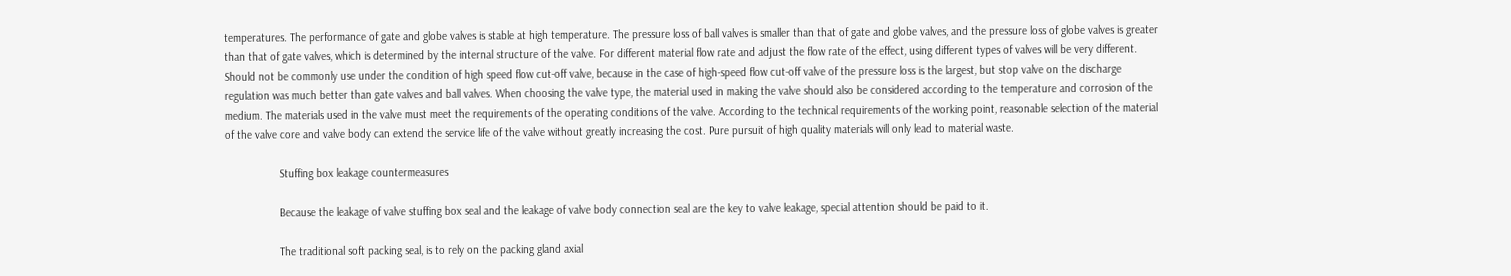temperatures. The performance of gate and globe valves is stable at high temperature. The pressure loss of ball valves is smaller than that of gate and globe valves, and the pressure loss of globe valves is greater than that of gate valves, which is determined by the internal structure of the valve. For different material flow rate and adjust the flow rate of the effect, using different types of valves will be very different. Should not be commonly use under the condition of high speed flow cut-off valve, because in the case of high-speed flow cut-off valve of the pressure loss is the largest, but stop valve on the discharge regulation was much better than gate valves and ball valves. When choosing the valve type, the material used in making the valve should also be considered according to the temperature and corrosion of the medium. The materials used in the valve must meet the requirements of the operating conditions of the valve. According to the technical requirements of the working point, reasonable selection of the material of the valve core and valve body can extend the service life of the valve without greatly increasing the cost. Pure pursuit of high quality materials will only lead to material waste.

                  Stuffing box leakage countermeasures

                  Because the leakage of valve stuffing box seal and the leakage of valve body connection seal are the key to valve leakage, special attention should be paid to it.

                  The traditional soft packing seal, is to rely on the packing gland axial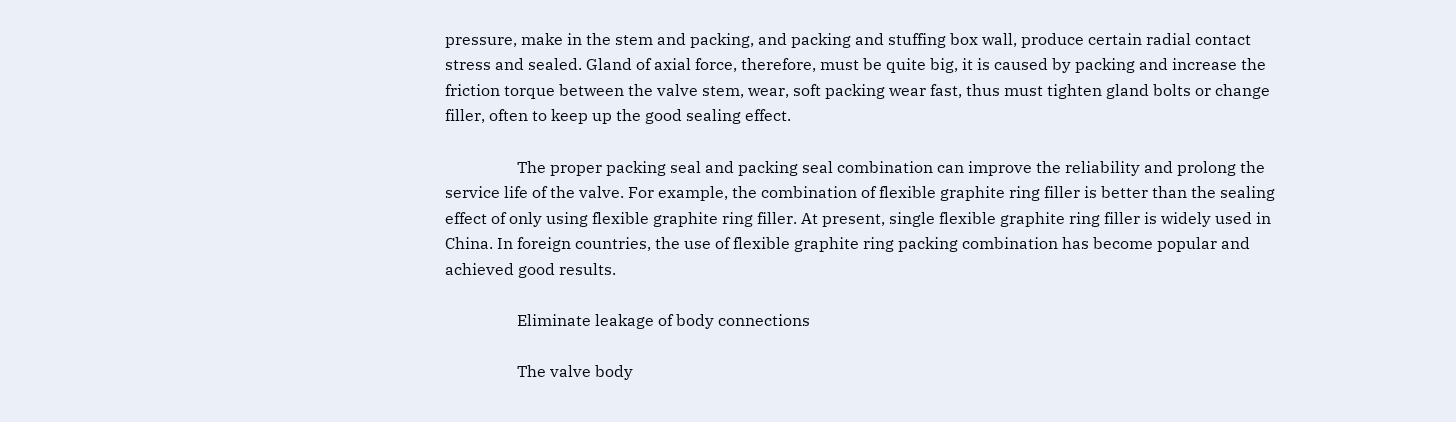pressure, make in the stem and packing, and packing and stuffing box wall, produce certain radial contact stress and sealed. Gland of axial force, therefore, must be quite big, it is caused by packing and increase the friction torque between the valve stem, wear, soft packing wear fast, thus must tighten gland bolts or change filler, often to keep up the good sealing effect.

                  The proper packing seal and packing seal combination can improve the reliability and prolong the service life of the valve. For example, the combination of flexible graphite ring filler is better than the sealing effect of only using flexible graphite ring filler. At present, single flexible graphite ring filler is widely used in China. In foreign countries, the use of flexible graphite ring packing combination has become popular and achieved good results.

                  Eliminate leakage of body connections

                  The valve body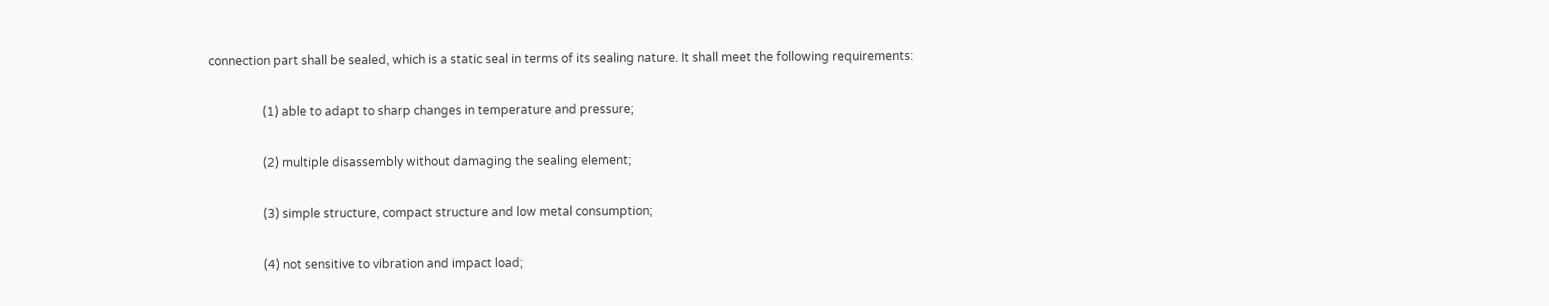connection part shall be sealed, which is a static seal in terms of its sealing nature. It shall meet the following requirements:

                  (1) able to adapt to sharp changes in temperature and pressure;

                  (2) multiple disassembly without damaging the sealing element;

                  (3) simple structure, compact structure and low metal consumption;

                  (4) not sensitive to vibration and impact load;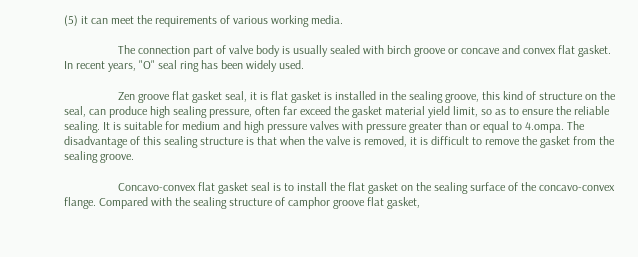(5) it can meet the requirements of various working media.

                  The connection part of valve body is usually sealed with birch groove or concave and convex flat gasket. In recent years, "O" seal ring has been widely used.

                  Zen groove flat gasket seal, it is flat gasket is installed in the sealing groove, this kind of structure on the seal, can produce high sealing pressure, often far exceed the gasket material yield limit, so as to ensure the reliable sealing. It is suitable for medium and high pressure valves with pressure greater than or equal to 4.ompa. The disadvantage of this sealing structure is that when the valve is removed, it is difficult to remove the gasket from the sealing groove.

                  Concavo-convex flat gasket seal is to install the flat gasket on the sealing surface of the concavo-convex flange. Compared with the sealing structure of camphor groove flat gasket,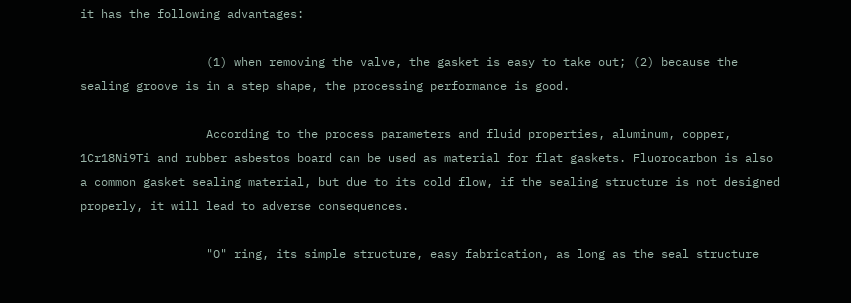it has the following advantages:

                  (1) when removing the valve, the gasket is easy to take out; (2) because the sealing groove is in a step shape, the processing performance is good.

                  According to the process parameters and fluid properties, aluminum, copper, 1Cr18Ni9Ti and rubber asbestos board can be used as material for flat gaskets. Fluorocarbon is also a common gasket sealing material, but due to its cold flow, if the sealing structure is not designed properly, it will lead to adverse consequences.

                  "O" ring, its simple structure, easy fabrication, as long as the seal structure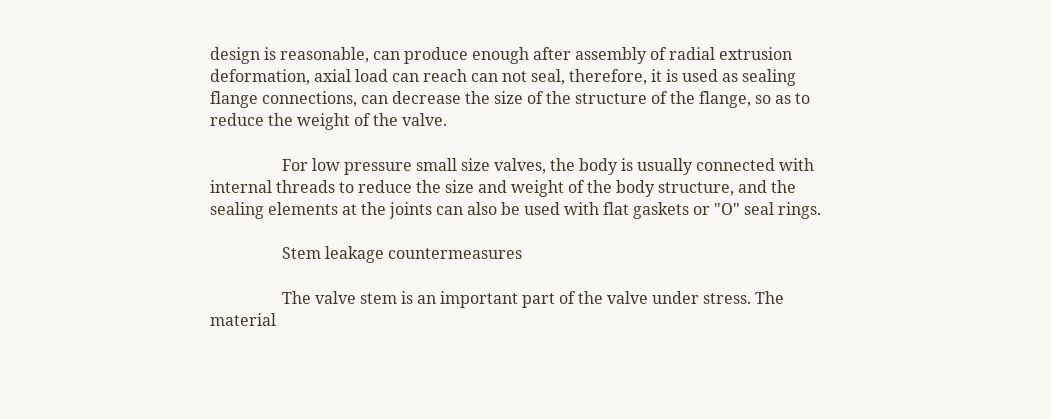design is reasonable, can produce enough after assembly of radial extrusion deformation, axial load can reach can not seal, therefore, it is used as sealing flange connections, can decrease the size of the structure of the flange, so as to reduce the weight of the valve.

                  For low pressure small size valves, the body is usually connected with internal threads to reduce the size and weight of the body structure, and the sealing elements at the joints can also be used with flat gaskets or "O" seal rings.

                  Stem leakage countermeasures

                  The valve stem is an important part of the valve under stress. The material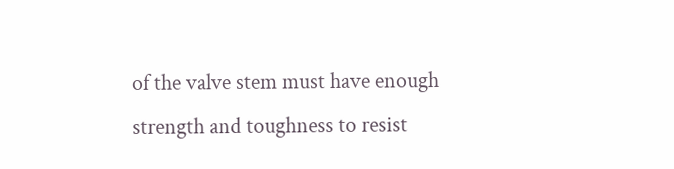of the valve stem must have enough strength and toughness to resist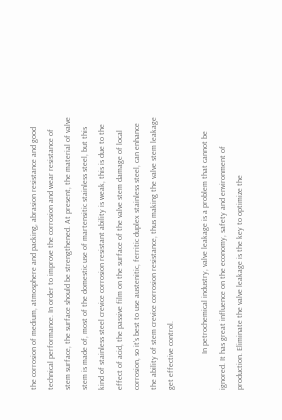the corrosion of medium, atmosphere and packing, abrasion resistance and good technical performance. In order to improve the corrosion and wear resistance of stem surface, the surface should be strengthened. At present, the material of valve stem is made of, most of the domestic use of martensitic stainless steel, but this kind of stainless steel crevice corrosion resistant ability is weak, this is due to the effect of acid, the passive film on the surface of the valve stem damage of local corrosion, so it's best to use austenitic, ferritic duplex stainless steel, can enhance the ability of stem crevice corrosion resistance, thus making the valve stem leakage get effective control.

                  In petrochemical industry, valve leakage is a problem that cannot be ignored. It has great influence on the economy, safety and environment of production. Eliminate the valve leakage is the key to optimize the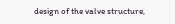design of the valve structure,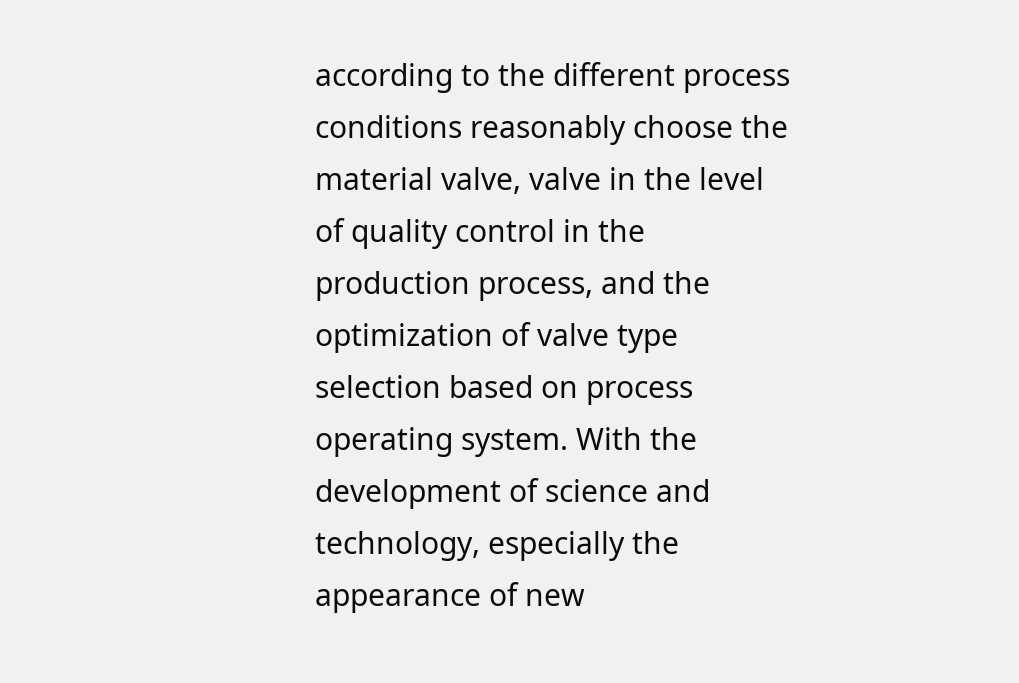according to the different process conditions reasonably choose the material valve, valve in the level of quality control in the production process, and the optimization of valve type selection based on process operating system. With the development of science and technology, especially the appearance of new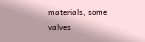materials, some valves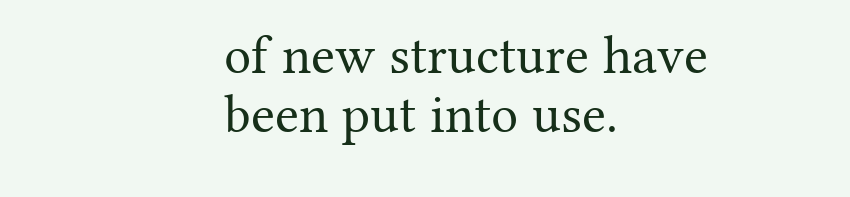of new structure have been put into use.